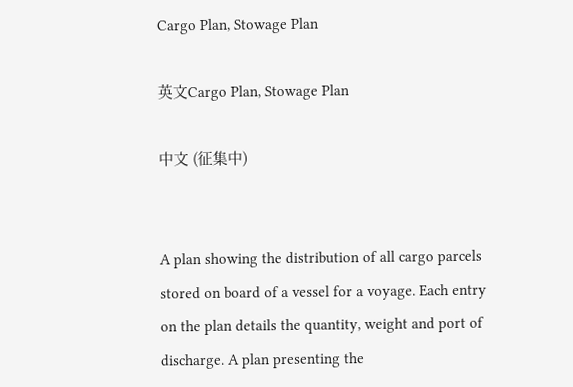Cargo Plan, Stowage Plan

英文Cargo Plan, Stowage Plan

中文 (征集中)


A plan showing the distribution of all cargo parcels stored on board of a vessel for a voyage. Each entry on the plan details the quantity, weight and port of discharge. A plan presenting the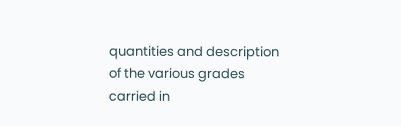quantities and description of the various grades carried in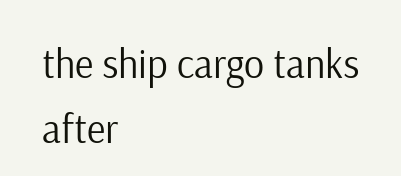the ship cargo tanks after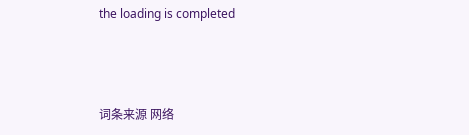the loading is completed



词条来源 网络